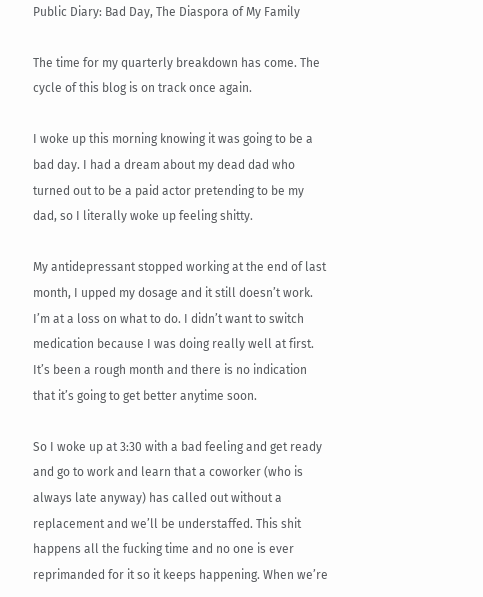Public Diary: Bad Day, The Diaspora of My Family

The time for my quarterly breakdown has come. The cycle of this blog is on track once again.

I woke up this morning knowing it was going to be a bad day. I had a dream about my dead dad who turned out to be a paid actor pretending to be my dad, so I literally woke up feeling shitty.

My antidepressant stopped working at the end of last month, I upped my dosage and it still doesn’t work. I’m at a loss on what to do. I didn’t want to switch medication because I was doing really well at first. It’s been a rough month and there is no indication that it’s going to get better anytime soon.

So I woke up at 3:30 with a bad feeling and get ready and go to work and learn that a coworker (who is always late anyway) has called out without a replacement and we’ll be understaffed. This shit happens all the fucking time and no one is ever reprimanded for it so it keeps happening. When we’re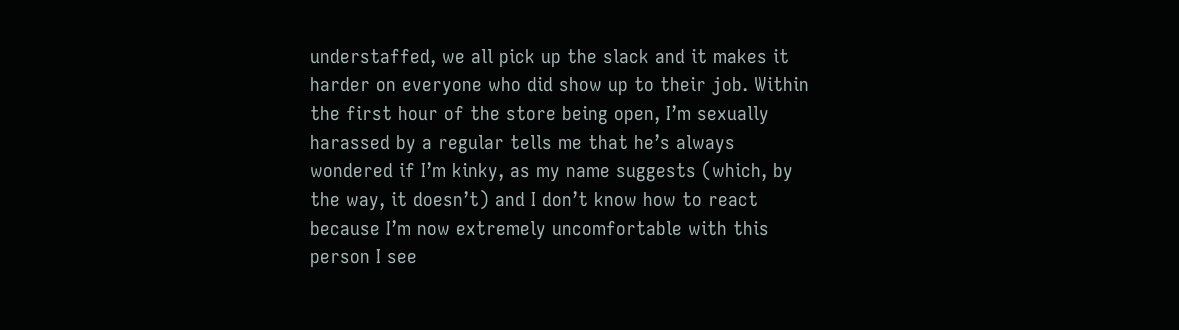understaffed, we all pick up the slack and it makes it harder on everyone who did show up to their job. Within the first hour of the store being open, I’m sexually harassed by a regular tells me that he’s always wondered if I’m kinky, as my name suggests (which, by the way, it doesn’t) and I don’t know how to react because I’m now extremely uncomfortable with this person I see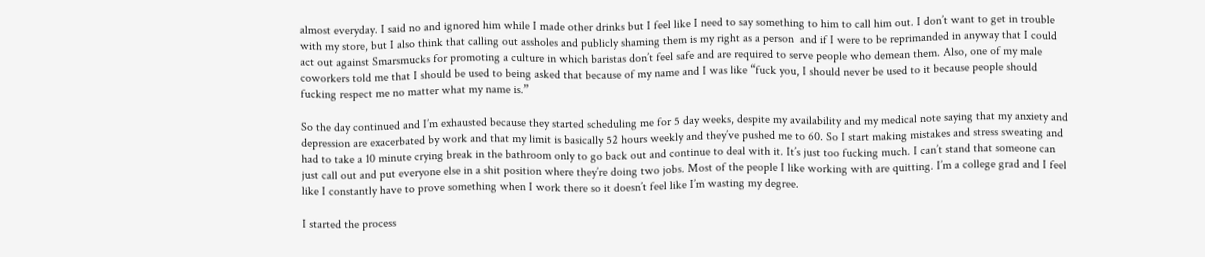almost everyday. I said no and ignored him while I made other drinks but I feel like I need to say something to him to call him out. I don’t want to get in trouble with my store, but I also think that calling out assholes and publicly shaming them is my right as a person  and if I were to be reprimanded in anyway that I could act out against Smarsmucks for promoting a culture in which baristas don’t feel safe and are required to serve people who demean them. Also, one of my male coworkers told me that I should be used to being asked that because of my name and I was like “fuck you, I should never be used to it because people should fucking respect me no matter what my name is.”

So the day continued and I’m exhausted because they started scheduling me for 5 day weeks, despite my availability and my medical note saying that my anxiety and depression are exacerbated by work and that my limit is basically 52 hours weekly and they’ve pushed me to 60. So I start making mistakes and stress sweating and had to take a 10 minute crying break in the bathroom only to go back out and continue to deal with it. It’s just too fucking much. I can’t stand that someone can just call out and put everyone else in a shit position where they’re doing two jobs. Most of the people I like working with are quitting. I’m a college grad and I feel like I constantly have to prove something when I work there so it doesn’t feel like I’m wasting my degree.

I started the process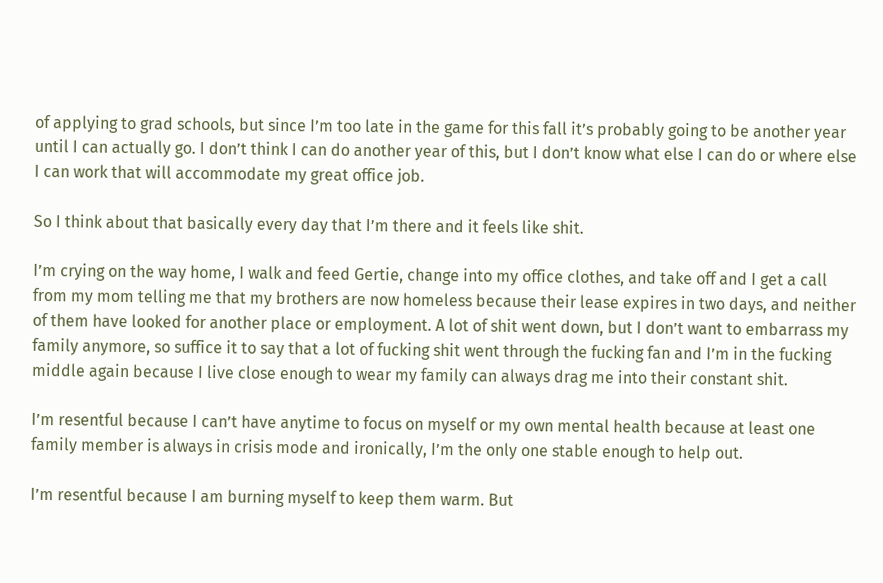of applying to grad schools, but since I’m too late in the game for this fall it’s probably going to be another year until I can actually go. I don’t think I can do another year of this, but I don’t know what else I can do or where else I can work that will accommodate my great office job.

So I think about that basically every day that I’m there and it feels like shit.

I’m crying on the way home, I walk and feed Gertie, change into my office clothes, and take off and I get a call from my mom telling me that my brothers are now homeless because their lease expires in two days, and neither of them have looked for another place or employment. A lot of shit went down, but I don’t want to embarrass my family anymore, so suffice it to say that a lot of fucking shit went through the fucking fan and I’m in the fucking middle again because I live close enough to wear my family can always drag me into their constant shit.

I’m resentful because I can’t have anytime to focus on myself or my own mental health because at least one family member is always in crisis mode and ironically, I’m the only one stable enough to help out.

I’m resentful because I am burning myself to keep them warm. But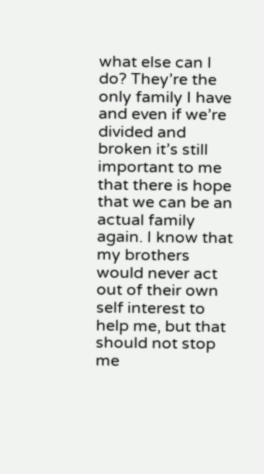what else can I do? They’re the only family I have and even if we’re divided and broken it’s still important to me that there is hope that we can be an actual family again. I know that my brothers would never act out of their own self interest to help me, but that should not stop me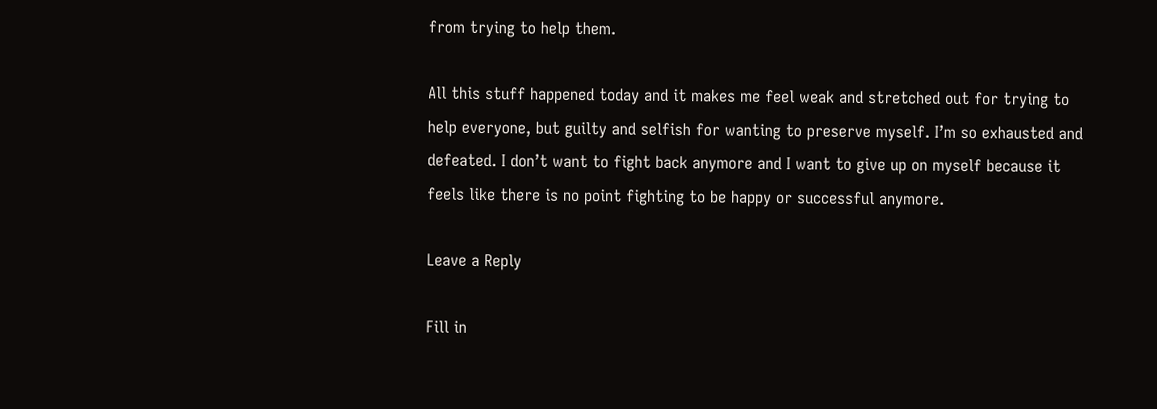from trying to help them.

All this stuff happened today and it makes me feel weak and stretched out for trying to help everyone, but guilty and selfish for wanting to preserve myself. I’m so exhausted and defeated. I don’t want to fight back anymore and I want to give up on myself because it feels like there is no point fighting to be happy or successful anymore.

Leave a Reply

Fill in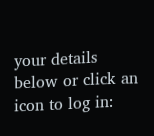your details below or click an icon to log in: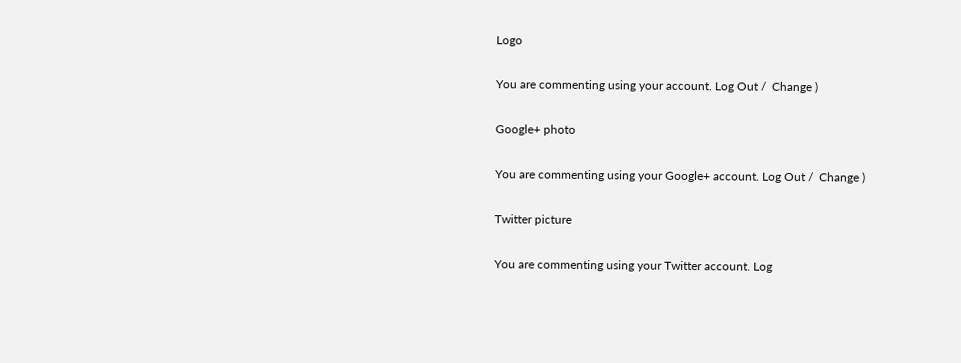Logo

You are commenting using your account. Log Out /  Change )

Google+ photo

You are commenting using your Google+ account. Log Out /  Change )

Twitter picture

You are commenting using your Twitter account. Log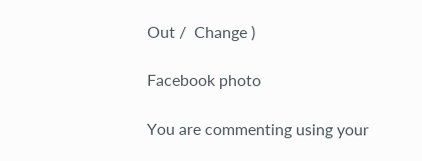Out /  Change )

Facebook photo

You are commenting using your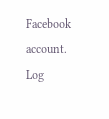Facebook account. Log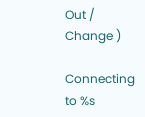Out /  Change )

Connecting to %s